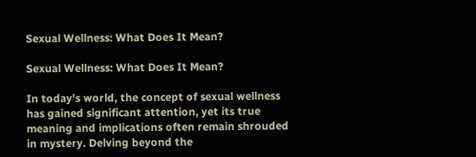Sexual Wellness: What Does It Mean?

Sexual Wellness: What Does It Mean?

In today's world, the concept of sexual wellness has gained significant attention, yet its true meaning and implications often remain shrouded in mystery. Delving beyond the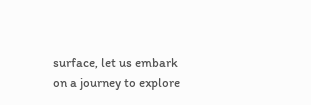surface, let us embark on a journey to explore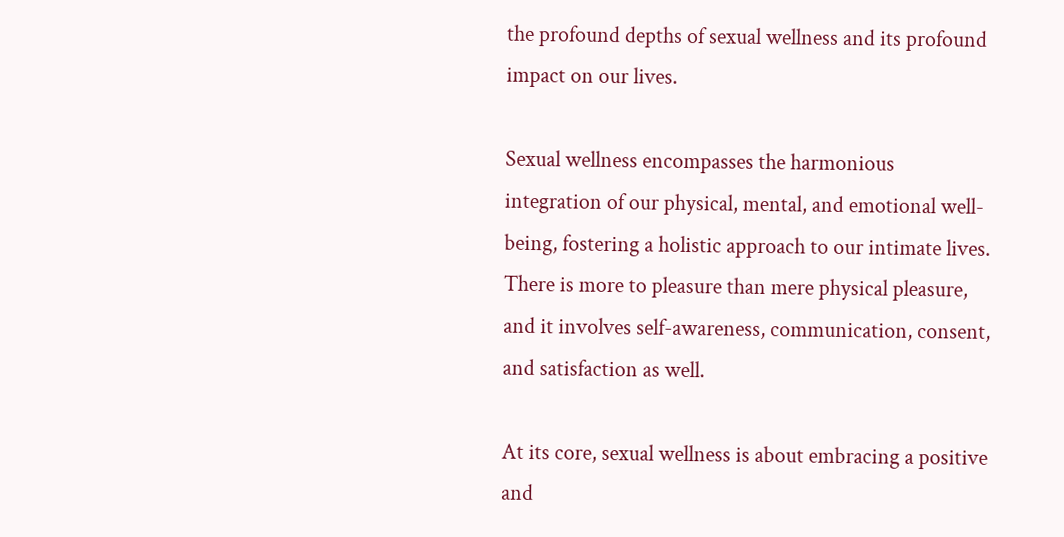the profound depths of sexual wellness and its profound impact on our lives.

Sexual wellness encompasses the harmonious integration of our physical, mental, and emotional well-being, fostering a holistic approach to our intimate lives. There is more to pleasure than mere physical pleasure, and it involves self-awareness, communication, consent, and satisfaction as well.

At its core, sexual wellness is about embracing a positive and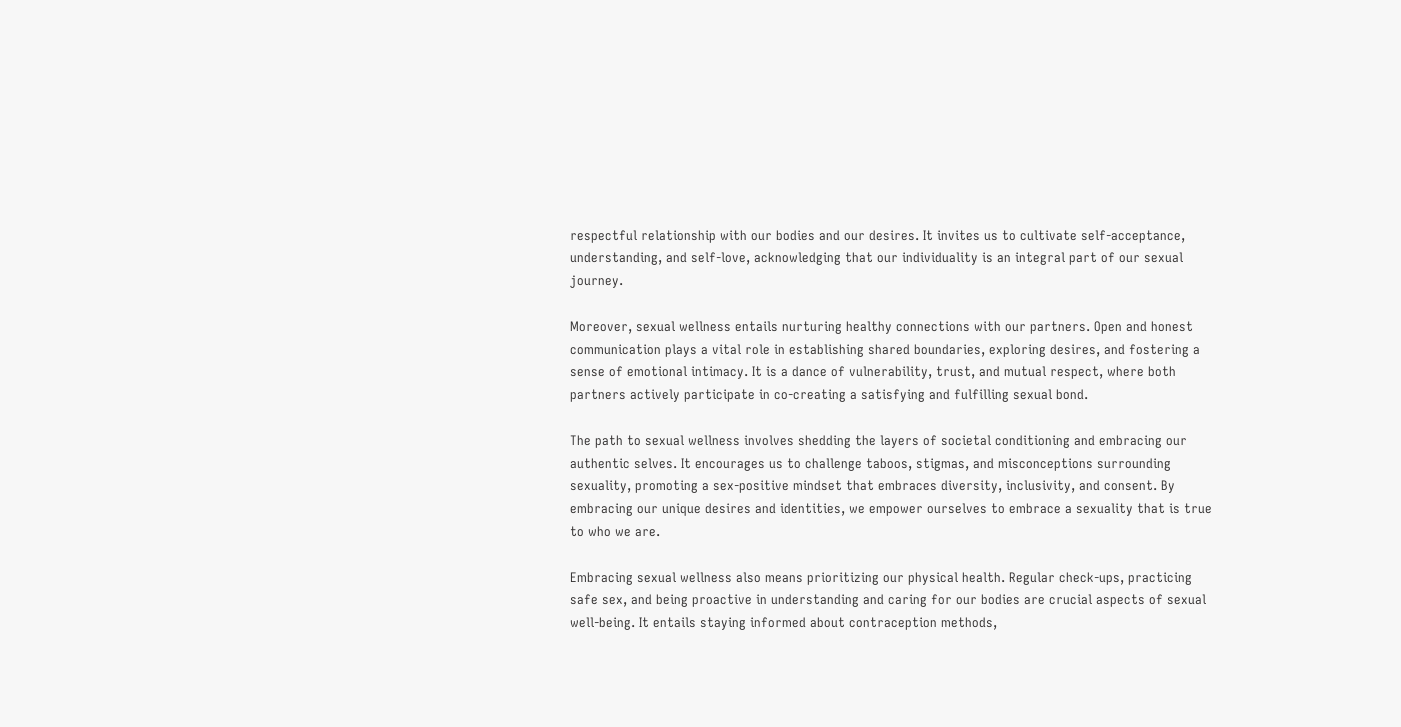respectful relationship with our bodies and our desires. It invites us to cultivate self-acceptance, understanding, and self-love, acknowledging that our individuality is an integral part of our sexual journey.

Moreover, sexual wellness entails nurturing healthy connections with our partners. Open and honest communication plays a vital role in establishing shared boundaries, exploring desires, and fostering a sense of emotional intimacy. It is a dance of vulnerability, trust, and mutual respect, where both partners actively participate in co-creating a satisfying and fulfilling sexual bond.

The path to sexual wellness involves shedding the layers of societal conditioning and embracing our authentic selves. It encourages us to challenge taboos, stigmas, and misconceptions surrounding sexuality, promoting a sex-positive mindset that embraces diversity, inclusivity, and consent. By embracing our unique desires and identities, we empower ourselves to embrace a sexuality that is true to who we are.

Embracing sexual wellness also means prioritizing our physical health. Regular check-ups, practicing safe sex, and being proactive in understanding and caring for our bodies are crucial aspects of sexual well-being. It entails staying informed about contraception methods,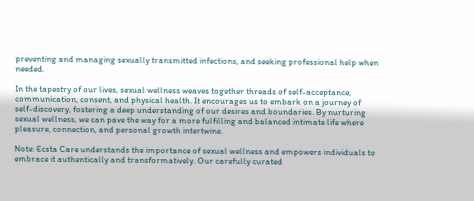preventing and managing sexually transmitted infections, and seeking professional help when needed.

In the tapestry of our lives, sexual wellness weaves together threads of self-acceptance, communication, consent, and physical health. It encourages us to embark on a journey of self-discovery, fostering a deep understanding of our desires and boundaries. By nurturing sexual wellness, we can pave the way for a more fulfilling and balanced intimate life where pleasure, connection, and personal growth intertwine.

Note: Ecsta Care understands the importance of sexual wellness and empowers individuals to embrace it authentically and transformatively. Our carefully curated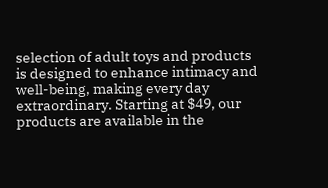selection of adult toys and products is designed to enhance intimacy and well-being, making every day extraordinary. Starting at $49, our products are available in the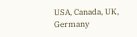USA, Canada, UK, Germany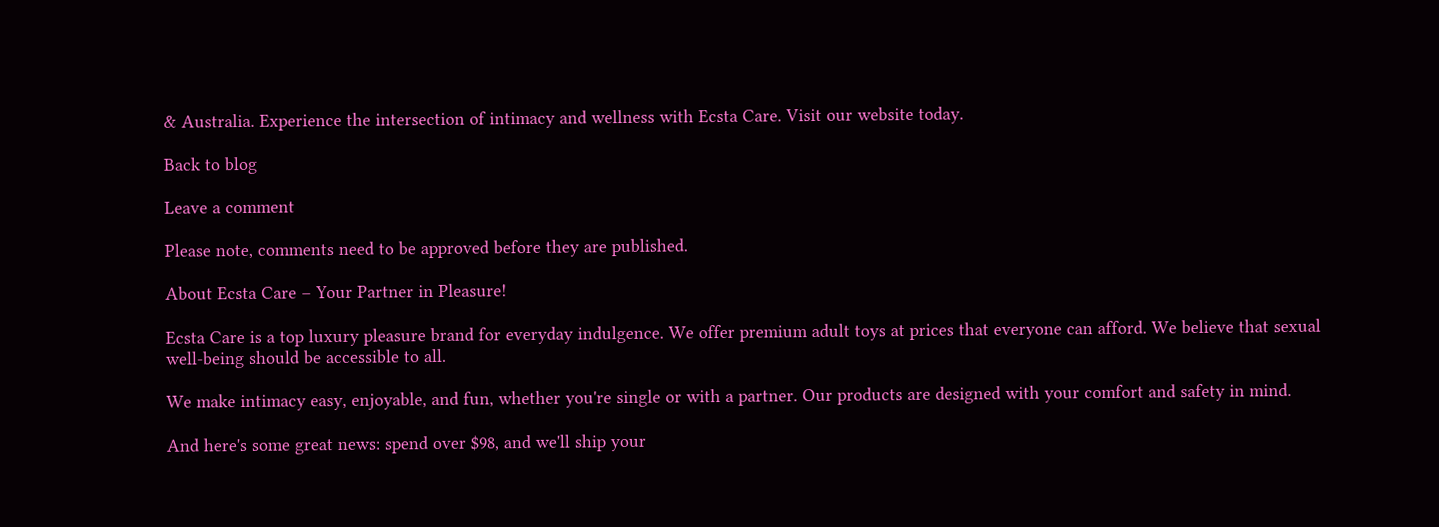& Australia. Experience the intersection of intimacy and wellness with Ecsta Care. Visit our website today.

Back to blog

Leave a comment

Please note, comments need to be approved before they are published.

About Ecsta Care – Your Partner in Pleasure!

Ecsta Care is a top luxury pleasure brand for everyday indulgence. We offer premium adult toys at prices that everyone can afford. We believe that sexual well-being should be accessible to all.

We make intimacy easy, enjoyable, and fun, whether you're single or with a partner. Our products are designed with your comfort and safety in mind.

And here's some great news: spend over $98, and we'll ship your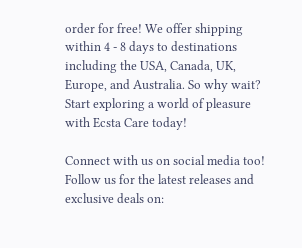order for free! We offer shipping within 4 - 8 days to destinations including the USA, Canada, UK, Europe, and Australia. So why wait? Start exploring a world of pleasure with Ecsta Care today!

Connect with us on social media too! Follow us for the latest releases and exclusive deals on: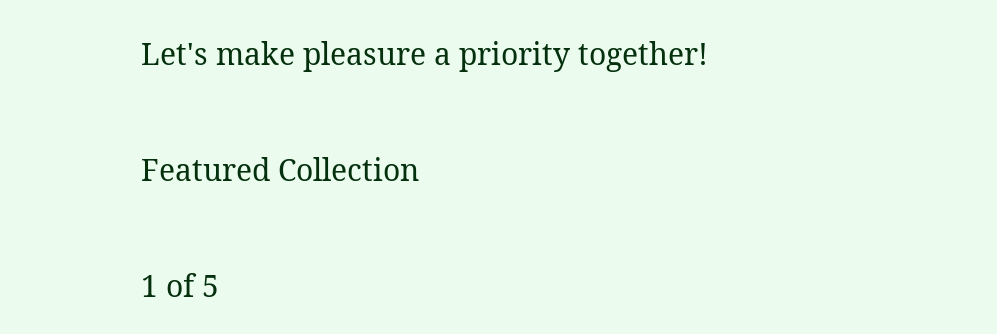Let's make pleasure a priority together!

Featured Collection

1 of 5